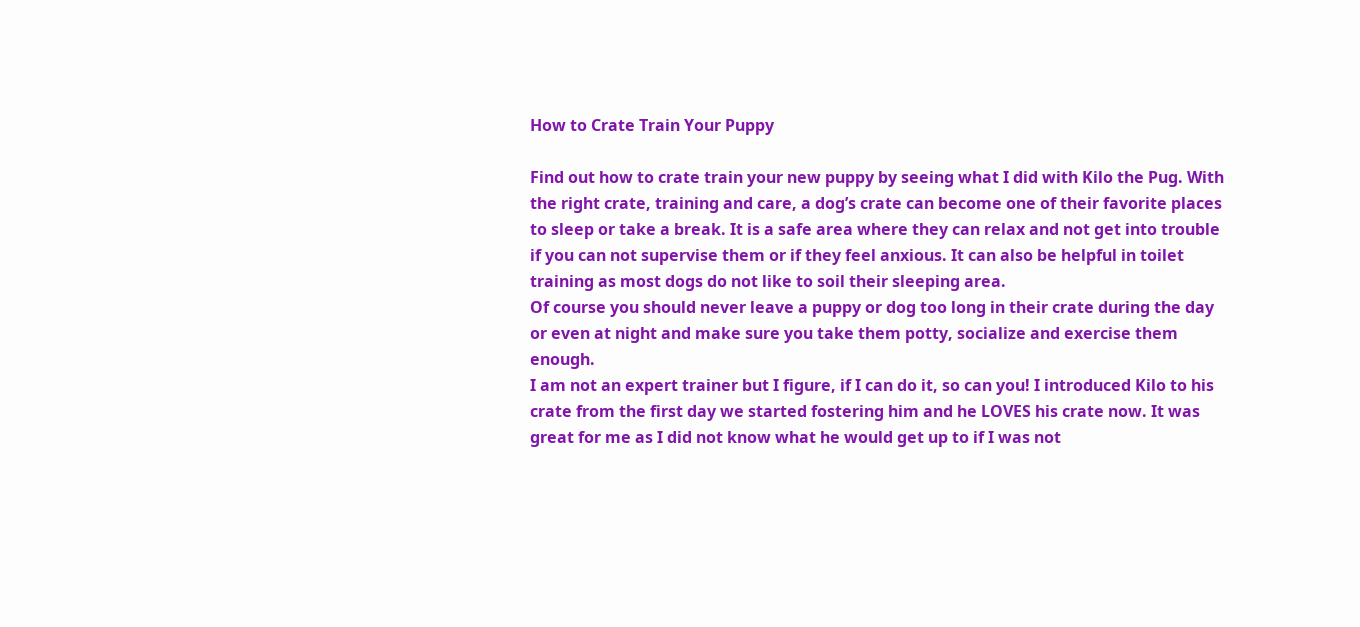How to Crate Train Your Puppy

Find out how to crate train your new puppy by seeing what I did with Kilo the Pug. With the right crate, training and care, a dog’s crate can become one of their favorite places to sleep or take a break. It is a safe area where they can relax and not get into trouble if you can not supervise them or if they feel anxious. It can also be helpful in toilet training as most dogs do not like to soil their sleeping area.
Of course you should never leave a puppy or dog too long in their crate during the day or even at night and make sure you take them potty, socialize and exercise them enough.
I am not an expert trainer but I figure, if I can do it, so can you! I introduced Kilo to his crate from the first day we started fostering him and he LOVES his crate now. It was great for me as I did not know what he would get up to if I was not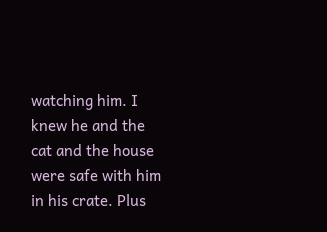watching him. I knew he and the cat and the house were safe with him in his crate. Plus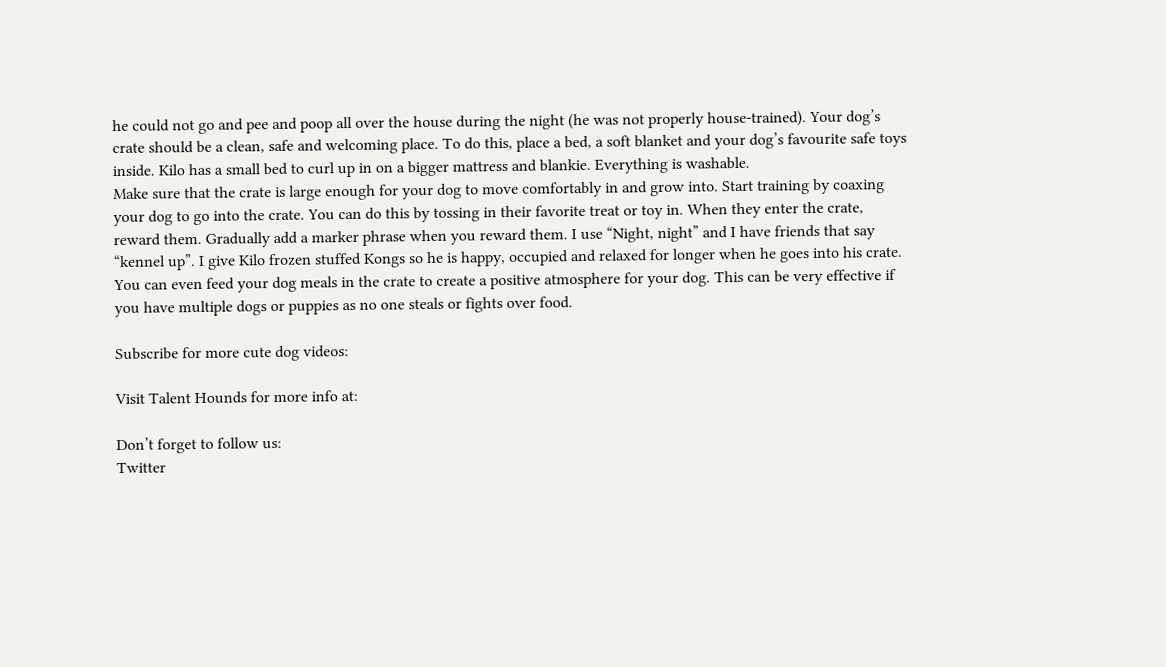he could not go and pee and poop all over the house during the night (he was not properly house-trained). Your dog’s crate should be a clean, safe and welcoming place. To do this, place a bed, a soft blanket and your dog’s favourite safe toys inside. Kilo has a small bed to curl up in on a bigger mattress and blankie. Everything is washable.
Make sure that the crate is large enough for your dog to move comfortably in and grow into. Start training by coaxing your dog to go into the crate. You can do this by tossing in their favorite treat or toy in. When they enter the crate, reward them. Gradually add a marker phrase when you reward them. I use “Night, night” and I have friends that say “kennel up”. I give Kilo frozen stuffed Kongs so he is happy, occupied and relaxed for longer when he goes into his crate.
You can even feed your dog meals in the crate to create a positive atmosphere for your dog. This can be very effective if you have multiple dogs or puppies as no one steals or fights over food.

Subscribe for more cute dog videos:

Visit Talent Hounds for more info at:

Don’t forget to follow us:
Twitter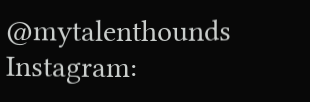@mytalenthounds
Instagram: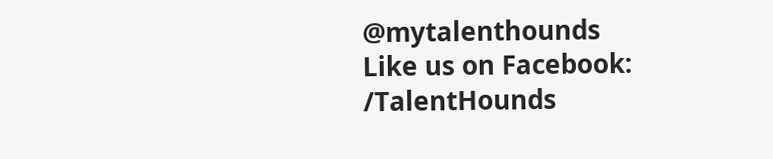@mytalenthounds
Like us on Facebook: /TalentHounds